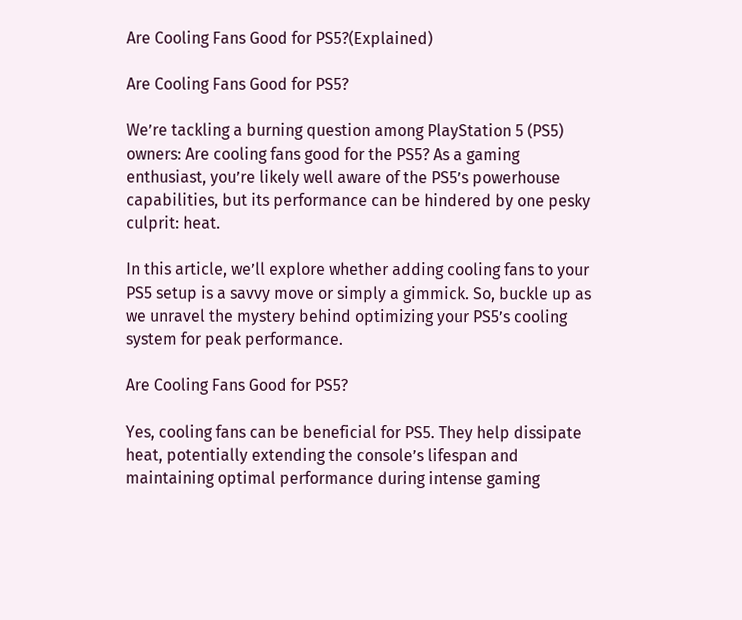Are Cooling Fans Good for PS5?(Explained)

Are Cooling Fans Good for PS5?

We’re tackling a burning question among PlayStation 5 (PS5) owners: Are cooling fans good for the PS5? As a gaming enthusiast, you’re likely well aware of the PS5’s powerhouse capabilities, but its performance can be hindered by one pesky culprit: heat.

In this article, we’ll explore whether adding cooling fans to your PS5 setup is a savvy move or simply a gimmick. So, buckle up as we unravel the mystery behind optimizing your PS5’s cooling system for peak performance.

Are Cooling Fans Good for PS5?

Yes, cooling fans can be beneficial for PS5. They help dissipate heat, potentially extending the console’s lifespan and maintaining optimal performance during intense gaming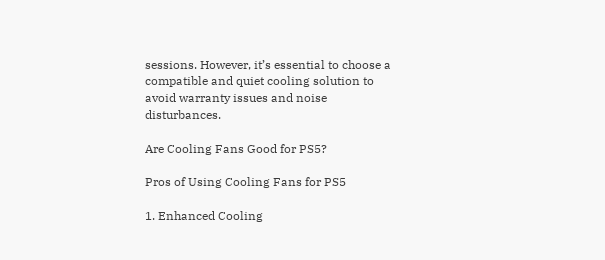sessions. However, it’s essential to choose a compatible and quiet cooling solution to avoid warranty issues and noise disturbances.

Are Cooling Fans Good for PS5?

Pros of Using Cooling Fans for PS5

1. Enhanced Cooling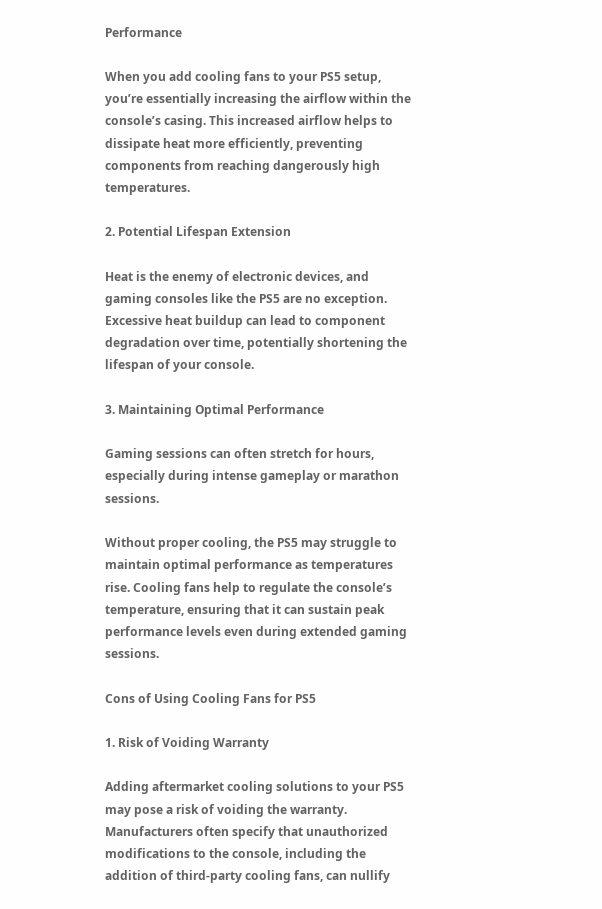Performance

When you add cooling fans to your PS5 setup, you’re essentially increasing the airflow within the console’s casing. This increased airflow helps to dissipate heat more efficiently, preventing components from reaching dangerously high temperatures.

2. Potential Lifespan Extension

Heat is the enemy of electronic devices, and gaming consoles like the PS5 are no exception. Excessive heat buildup can lead to component degradation over time, potentially shortening the lifespan of your console.

3. Maintaining Optimal Performance

Gaming sessions can often stretch for hours, especially during intense gameplay or marathon sessions.

Without proper cooling, the PS5 may struggle to maintain optimal performance as temperatures rise. Cooling fans help to regulate the console’s temperature, ensuring that it can sustain peak performance levels even during extended gaming sessions.

Cons of Using Cooling Fans for PS5

1. Risk of Voiding Warranty

Adding aftermarket cooling solutions to your PS5 may pose a risk of voiding the warranty. Manufacturers often specify that unauthorized modifications to the console, including the addition of third-party cooling fans, can nullify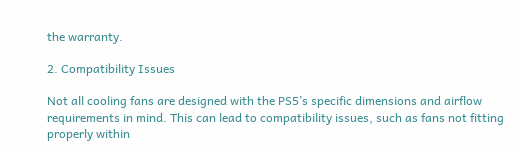the warranty.

2. Compatibility Issues

Not all cooling fans are designed with the PS5’s specific dimensions and airflow requirements in mind. This can lead to compatibility issues, such as fans not fitting properly within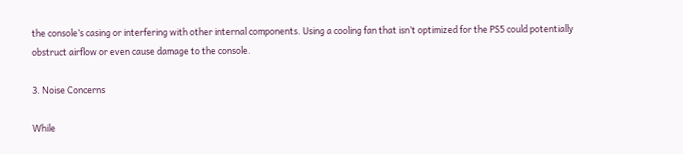the console’s casing or interfering with other internal components. Using a cooling fan that isn’t optimized for the PS5 could potentially obstruct airflow or even cause damage to the console.

3. Noise Concerns

While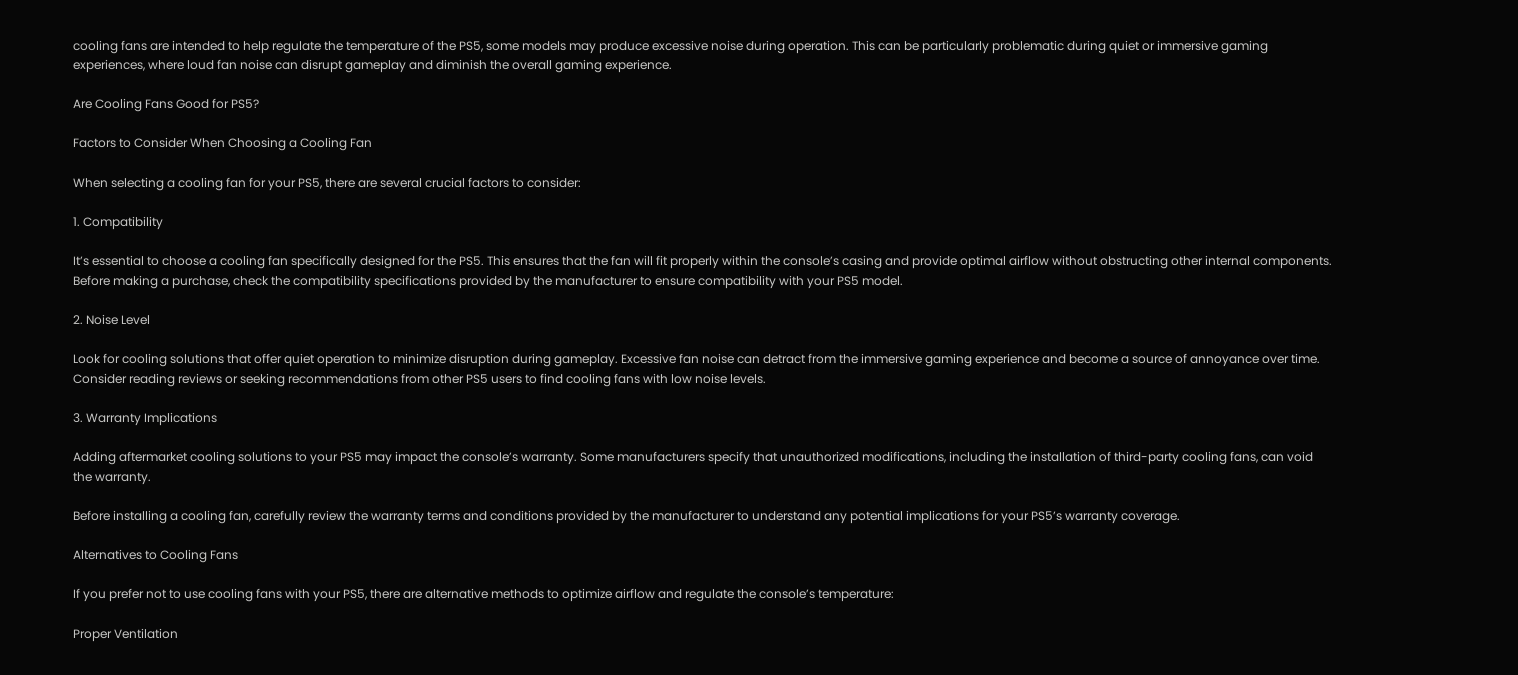cooling fans are intended to help regulate the temperature of the PS5, some models may produce excessive noise during operation. This can be particularly problematic during quiet or immersive gaming experiences, where loud fan noise can disrupt gameplay and diminish the overall gaming experience.

Are Cooling Fans Good for PS5?

Factors to Consider When Choosing a Cooling Fan

When selecting a cooling fan for your PS5, there are several crucial factors to consider:

1. Compatibility

It’s essential to choose a cooling fan specifically designed for the PS5. This ensures that the fan will fit properly within the console’s casing and provide optimal airflow without obstructing other internal components. Before making a purchase, check the compatibility specifications provided by the manufacturer to ensure compatibility with your PS5 model.

2. Noise Level

Look for cooling solutions that offer quiet operation to minimize disruption during gameplay. Excessive fan noise can detract from the immersive gaming experience and become a source of annoyance over time. Consider reading reviews or seeking recommendations from other PS5 users to find cooling fans with low noise levels.

3. Warranty Implications

Adding aftermarket cooling solutions to your PS5 may impact the console’s warranty. Some manufacturers specify that unauthorized modifications, including the installation of third-party cooling fans, can void the warranty.

Before installing a cooling fan, carefully review the warranty terms and conditions provided by the manufacturer to understand any potential implications for your PS5’s warranty coverage.

Alternatives to Cooling Fans

If you prefer not to use cooling fans with your PS5, there are alternative methods to optimize airflow and regulate the console’s temperature:

Proper Ventilation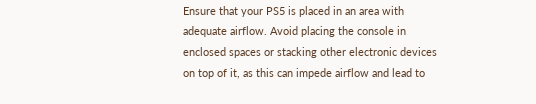Ensure that your PS5 is placed in an area with adequate airflow. Avoid placing the console in enclosed spaces or stacking other electronic devices on top of it, as this can impede airflow and lead to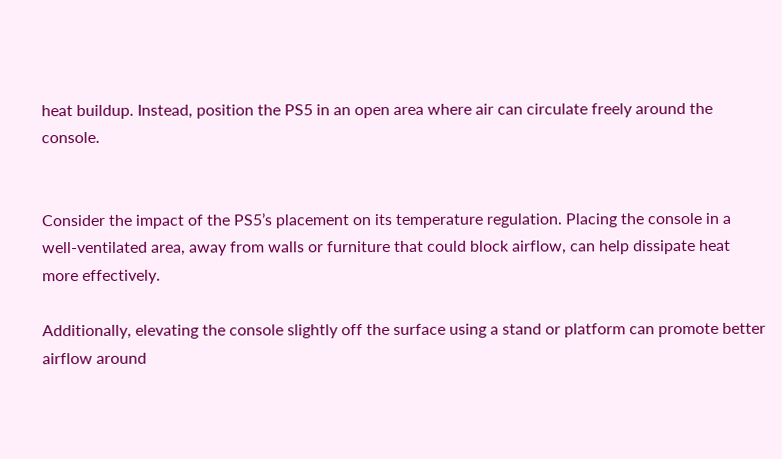heat buildup. Instead, position the PS5 in an open area where air can circulate freely around the console.


Consider the impact of the PS5’s placement on its temperature regulation. Placing the console in a well-ventilated area, away from walls or furniture that could block airflow, can help dissipate heat more effectively.

Additionally, elevating the console slightly off the surface using a stand or platform can promote better airflow around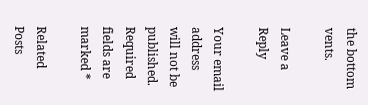the bottom vents.

Leave a Reply

Your email address will not be published. Required fields are marked *

Related Posts